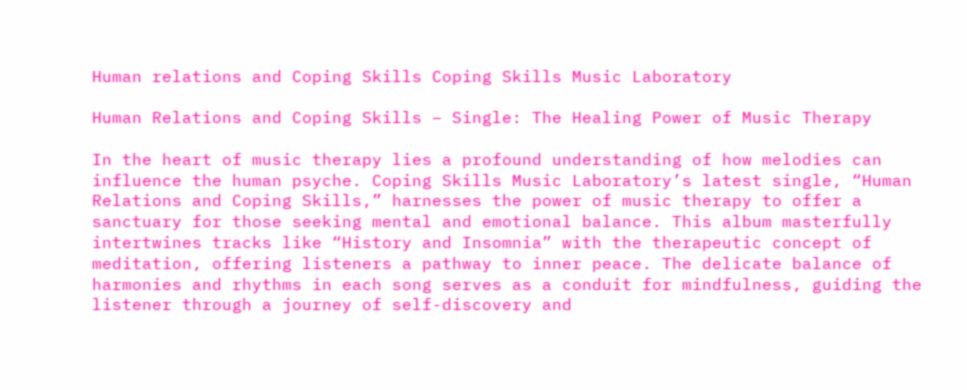Human relations and Coping Skills Coping Skills Music Laboratory

Human Relations and Coping Skills – Single: The Healing Power of Music Therapy

In the heart of music therapy lies a profound understanding of how melodies can influence the human psyche. Coping Skills Music Laboratory’s latest single, “Human Relations and Coping Skills,” harnesses the power of music therapy to offer a sanctuary for those seeking mental and emotional balance. This album masterfully intertwines tracks like “History and Insomnia” with the therapeutic concept of meditation, offering listeners a pathway to inner peace. The delicate balance of harmonies and rhythms in each song serves as a conduit for mindfulness, guiding the listener through a journey of self-discovery and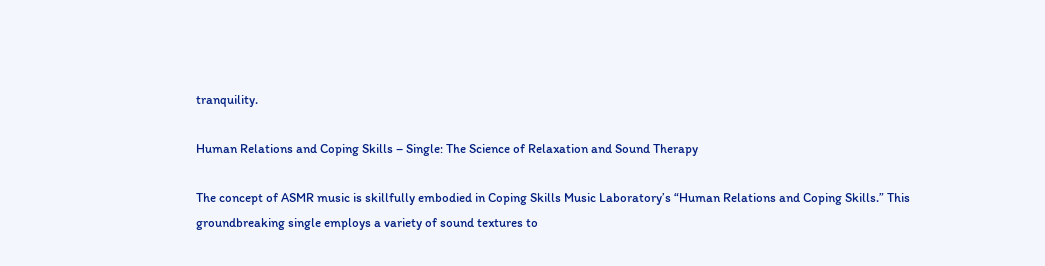tranquility.

Human Relations and Coping Skills – Single: The Science of Relaxation and Sound Therapy

The concept of ASMR music is skillfully embodied in Coping Skills Music Laboratory’s “Human Relations and Coping Skills.” This groundbreaking single employs a variety of sound textures to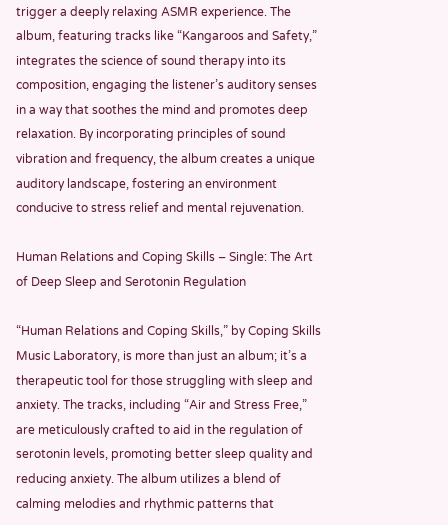trigger a deeply relaxing ASMR experience. The album, featuring tracks like “Kangaroos and Safety,” integrates the science of sound therapy into its composition, engaging the listener’s auditory senses in a way that soothes the mind and promotes deep relaxation. By incorporating principles of sound vibration and frequency, the album creates a unique auditory landscape, fostering an environment conducive to stress relief and mental rejuvenation.

Human Relations and Coping Skills – Single: The Art of Deep Sleep and Serotonin Regulation

“Human Relations and Coping Skills,” by Coping Skills Music Laboratory, is more than just an album; it’s a therapeutic tool for those struggling with sleep and anxiety. The tracks, including “Air and Stress Free,” are meticulously crafted to aid in the regulation of serotonin levels, promoting better sleep quality and reducing anxiety. The album utilizes a blend of calming melodies and rhythmic patterns that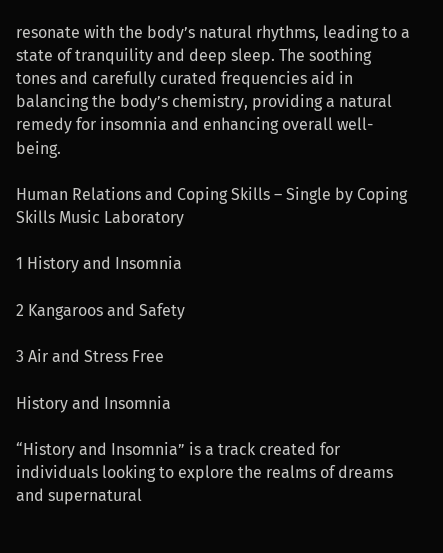resonate with the body’s natural rhythms, leading to a state of tranquility and deep sleep. The soothing tones and carefully curated frequencies aid in balancing the body’s chemistry, providing a natural remedy for insomnia and enhancing overall well-being.

Human Relations and Coping Skills – Single by Coping Skills Music Laboratory

1 History and Insomnia

2 Kangaroos and Safety

3 Air and Stress Free

History and Insomnia

“History and Insomnia” is a track created for individuals looking to explore the realms of dreams and supernatural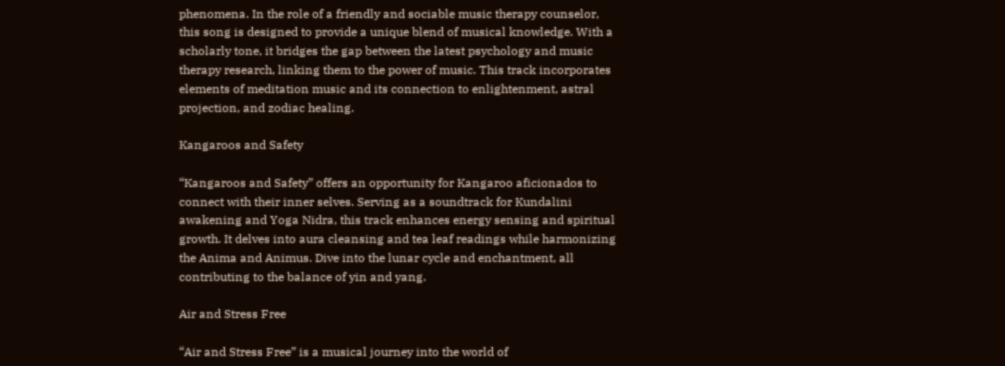phenomena. In the role of a friendly and sociable music therapy counselor, this song is designed to provide a unique blend of musical knowledge. With a scholarly tone, it bridges the gap between the latest psychology and music therapy research, linking them to the power of music. This track incorporates elements of meditation music and its connection to enlightenment, astral projection, and zodiac healing.

Kangaroos and Safety

“Kangaroos and Safety” offers an opportunity for Kangaroo aficionados to connect with their inner selves. Serving as a soundtrack for Kundalini awakening and Yoga Nidra, this track enhances energy sensing and spiritual growth. It delves into aura cleansing and tea leaf readings while harmonizing the Anima and Animus. Dive into the lunar cycle and enchantment, all contributing to the balance of yin and yang.

Air and Stress Free

“Air and Stress Free” is a musical journey into the world of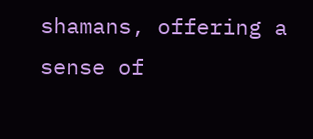shamans, offering a sense of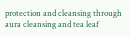protection and cleansing through aura cleansing and tea leaf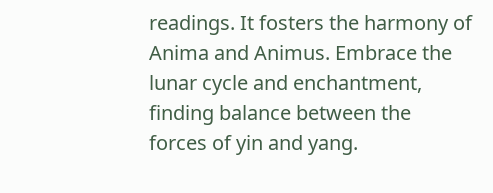readings. It fosters the harmony of Anima and Animus. Embrace the lunar cycle and enchantment, finding balance between the forces of yin and yang.